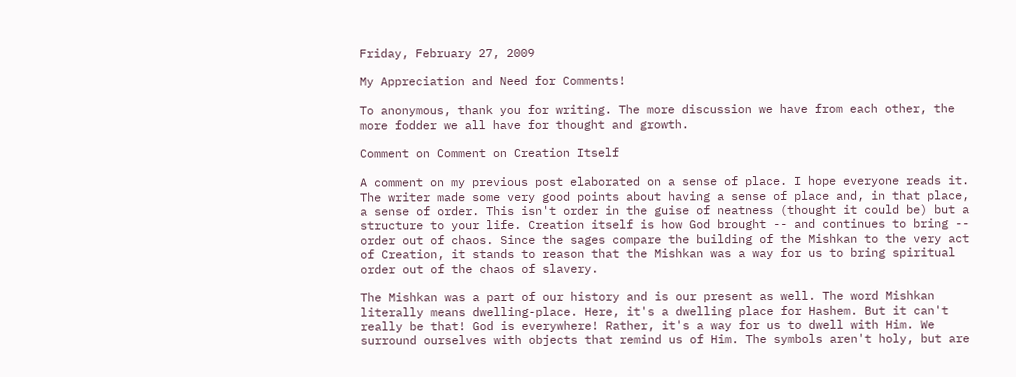Friday, February 27, 2009

My Appreciation and Need for Comments!

To anonymous, thank you for writing. The more discussion we have from each other, the more fodder we all have for thought and growth.

Comment on Comment on Creation Itself

A comment on my previous post elaborated on a sense of place. I hope everyone reads it. The writer made some very good points about having a sense of place and, in that place, a sense of order. This isn't order in the guise of neatness (thought it could be) but a structure to your life. Creation itself is how God brought -- and continues to bring -- order out of chaos. Since the sages compare the building of the Mishkan to the very act of Creation, it stands to reason that the Mishkan was a way for us to bring spiritual order out of the chaos of slavery.

The Mishkan was a part of our history and is our present as well. The word Mishkan literally means dwelling-place. Here, it's a dwelling place for Hashem. But it can't really be that! God is everywhere! Rather, it's a way for us to dwell with Him. We surround ourselves with objects that remind us of Him. The symbols aren't holy, but are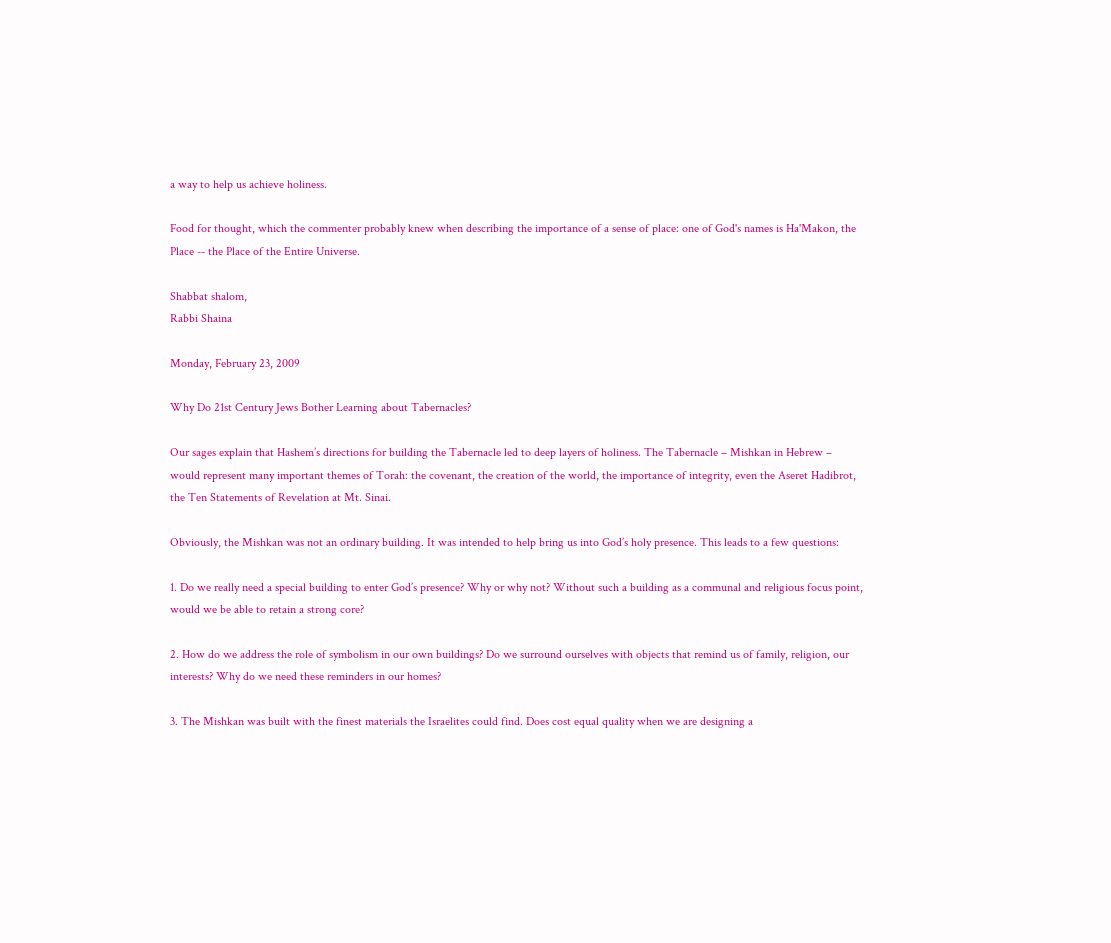a way to help us achieve holiness.

Food for thought, which the commenter probably knew when describing the importance of a sense of place: one of God's names is Ha'Makon, the Place -- the Place of the Entire Universe.

Shabbat shalom,
Rabbi Shaina

Monday, February 23, 2009

Why Do 21st Century Jews Bother Learning about Tabernacles?

Our sages explain that Hashem’s directions for building the Tabernacle led to deep layers of holiness. The Tabernacle – Mishkan in Hebrew – would represent many important themes of Torah: the covenant, the creation of the world, the importance of integrity, even the Aseret Hadibrot, the Ten Statements of Revelation at Mt. Sinai.

Obviously, the Mishkan was not an ordinary building. It was intended to help bring us into God’s holy presence. This leads to a few questions:

1. Do we really need a special building to enter God’s presence? Why or why not? Without such a building as a communal and religious focus point, would we be able to retain a strong core?

2. How do we address the role of symbolism in our own buildings? Do we surround ourselves with objects that remind us of family, religion, our interests? Why do we need these reminders in our homes?

3. The Mishkan was built with the finest materials the Israelites could find. Does cost equal quality when we are designing a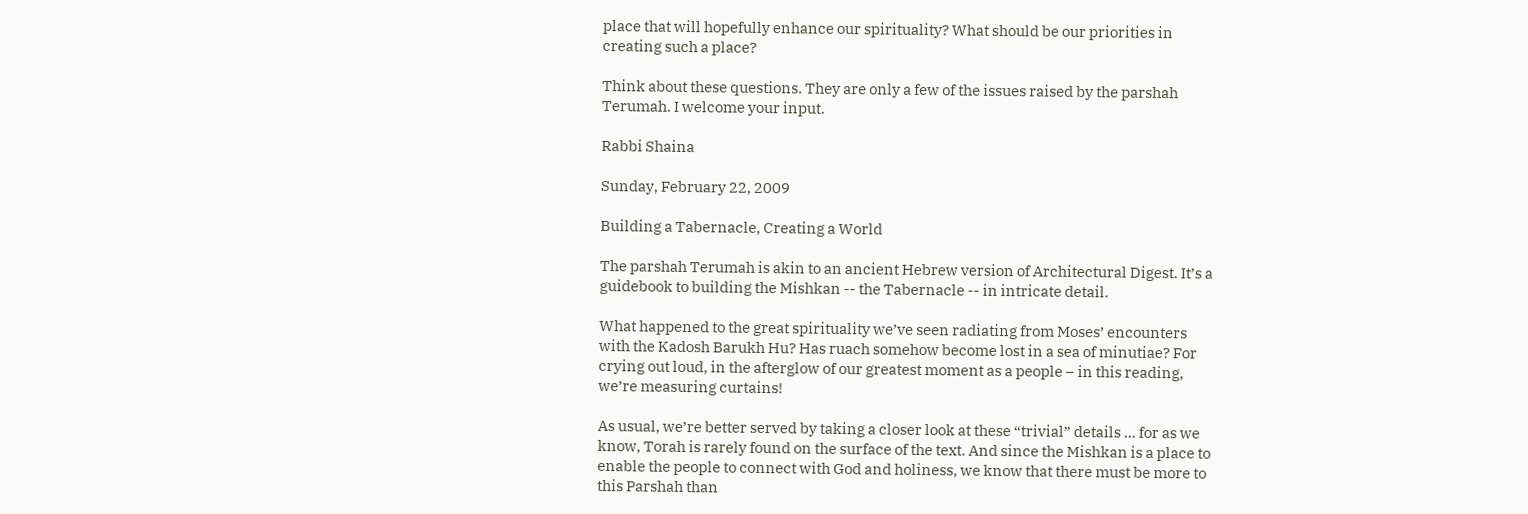place that will hopefully enhance our spirituality? What should be our priorities in creating such a place?

Think about these questions. They are only a few of the issues raised by the parshah Terumah. I welcome your input.

Rabbi Shaina

Sunday, February 22, 2009

Building a Tabernacle, Creating a World

The parshah Terumah is akin to an ancient Hebrew version of Architectural Digest. It’s a guidebook to building the Mishkan -- the Tabernacle -- in intricate detail.

What happened to the great spirituality we’ve seen radiating from Moses’ encounters with the Kadosh Barukh Hu? Has ruach somehow become lost in a sea of minutiae? For crying out loud, in the afterglow of our greatest moment as a people – in this reading, we’re measuring curtains!

As usual, we’re better served by taking a closer look at these “trivial” details ... for as we know, Torah is rarely found on the surface of the text. And since the Mishkan is a place to enable the people to connect with God and holiness, we know that there must be more to this Parshah than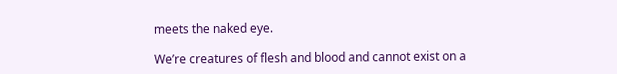meets the naked eye.

We’re creatures of flesh and blood and cannot exist on a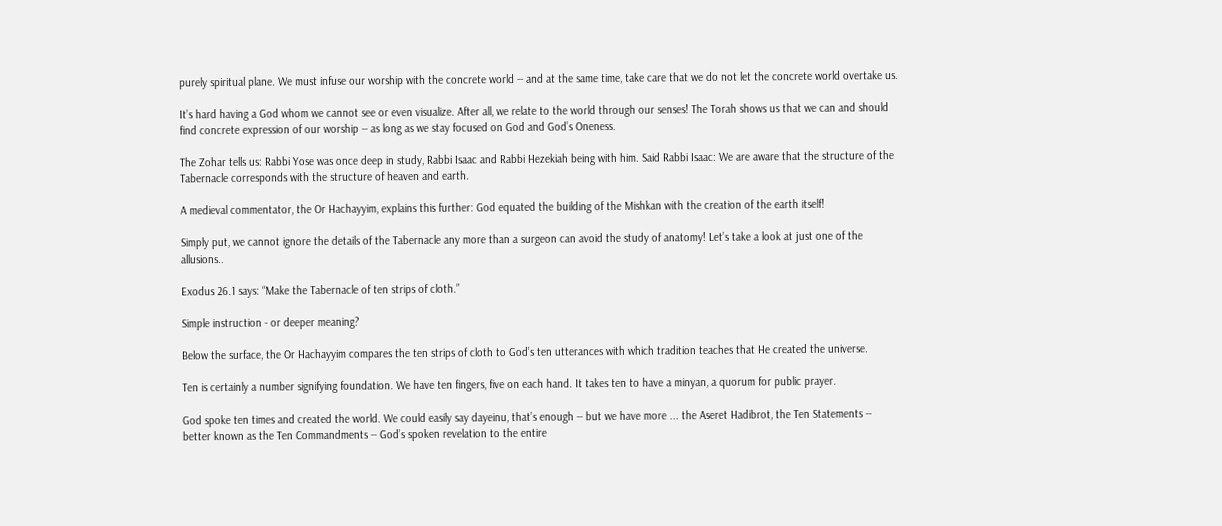purely spiritual plane. We must infuse our worship with the concrete world -- and at the same time, take care that we do not let the concrete world overtake us.

It’s hard having a God whom we cannot see or even visualize. After all, we relate to the world through our senses! The Torah shows us that we can and should find concrete expression of our worship -- as long as we stay focused on God and God’s Oneness.

The Zohar tells us: Rabbi Yose was once deep in study, Rabbi Isaac and Rabbi Hezekiah being with him. Said Rabbi Isaac: We are aware that the structure of the Tabernacle corresponds with the structure of heaven and earth.

A medieval commentator, the Or Hachayyim, explains this further: God equated the building of the Mishkan with the creation of the earth itself!

Simply put, we cannot ignore the details of the Tabernacle any more than a surgeon can avoid the study of anatomy! Let’s take a look at just one of the allusions..

Exodus 26.1 says: “Make the Tabernacle of ten strips of cloth.”

Simple instruction - or deeper meaning?

Below the surface, the Or Hachayyim compares the ten strips of cloth to God’s ten utterances with which tradition teaches that He created the universe.

Ten is certainly a number signifying foundation. We have ten fingers, five on each hand. It takes ten to have a minyan, a quorum for public prayer.

God spoke ten times and created the world. We could easily say dayeinu, that’s enough -- but we have more ... the Aseret Hadibrot, the Ten Statements -- better known as the Ten Commandments -- God’s spoken revelation to the entire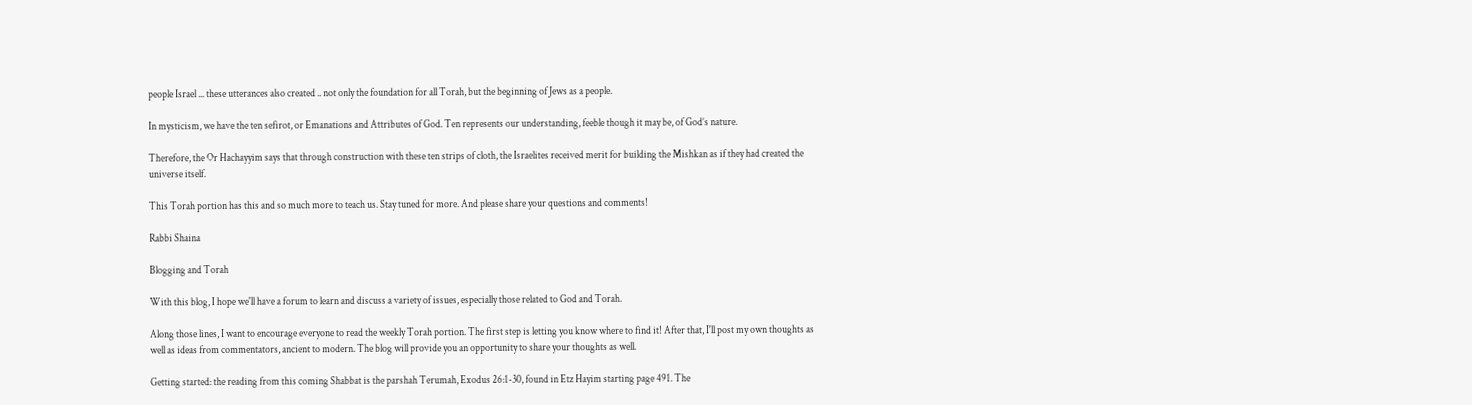people Israel ... these utterances also created .. not only the foundation for all Torah, but the beginning of Jews as a people.

In mysticism, we have the ten sefirot, or Emanations and Attributes of God. Ten represents our understanding, feeble though it may be, of God’s nature.

Therefore, the Or Hachayyim says that through construction with these ten strips of cloth, the Israelites received merit for building the Mishkan as if they had created the universe itself.

This Torah portion has this and so much more to teach us. Stay tuned for more. And please share your questions and comments!

Rabbi Shaina

Blogging and Torah

With this blog, I hope we'll have a forum to learn and discuss a variety of issues, especially those related to God and Torah.

Along those lines, I want to encourage everyone to read the weekly Torah portion. The first step is letting you know where to find it! After that, I'll post my own thoughts as well as ideas from commentators, ancient to modern. The blog will provide you an opportunity to share your thoughts as well.

Getting started: the reading from this coming Shabbat is the parshah Terumah, Exodus 26:1-30, found in Etz Hayim starting page 491. The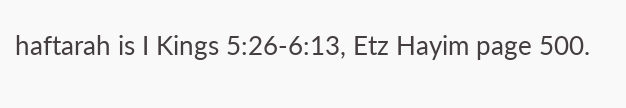haftarah is I Kings 5:26-6:13, Etz Hayim page 500.